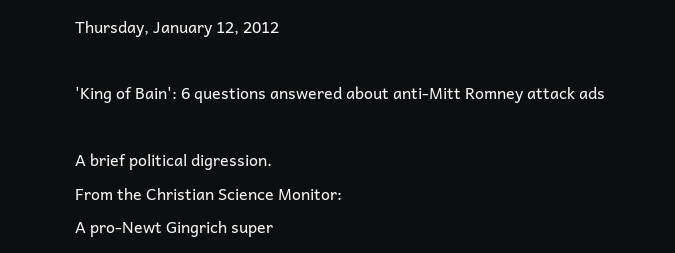Thursday, January 12, 2012

'King of Bain': 6 questions answered about anti-Mitt Romney attack ads

A brief political digression.
From the Christian Science Monitor:
A pro-Newt Gingrich super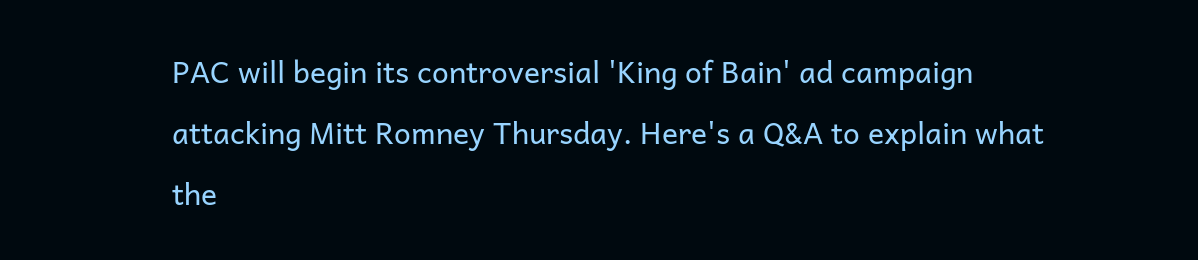PAC will begin its controversial 'King of Bain' ad campaign attacking Mitt Romney Thursday. Here's a Q&A to explain what the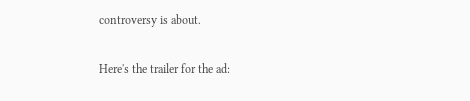controversy is about.

Here's the trailer for the ad: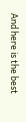And here is the best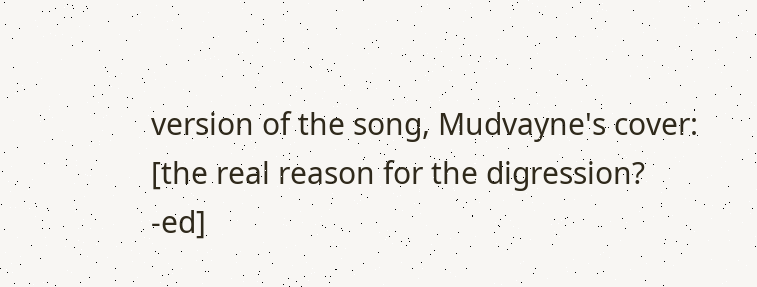version of the song, Mudvayne's cover:
[the real reason for the digression? -ed]